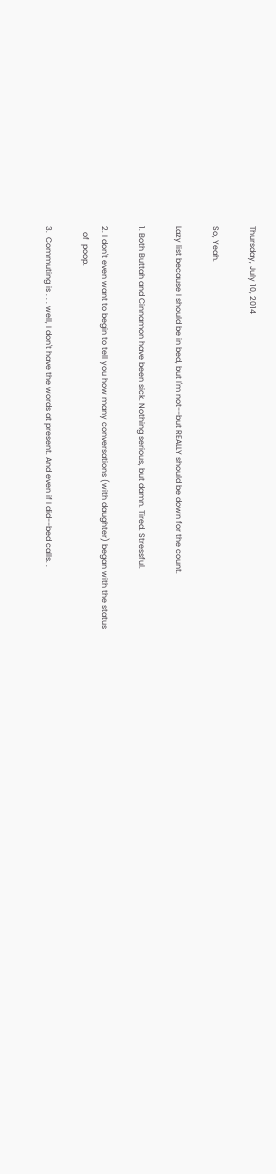Thursday, July 10, 2014

So, Yeah.

Lazy list because I should be in bed, but I'm not--but REALLY should be down for the count.

1. Both Buttah and Cinnamon have been sick. Nothing serious, but damn. Tired. Stressful.

2. I don't even want to begin to tell you how many conversations (with daughter) began with the status
   of  poop.

3.  Commuting is . . . well, I don't have the words at present. And even if I did--bed calls. .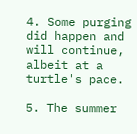4. Some purging did happen and will continue, albeit at a turtle's pace.

5. The summer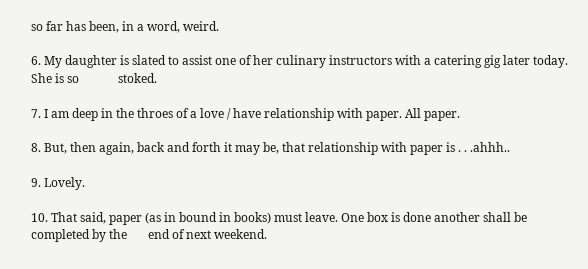so far has been, in a word, weird.

6. My daughter is slated to assist one of her culinary instructors with a catering gig later today. She is so             stoked.

7. I am deep in the throes of a love / have relationship with paper. All paper.

8. But, then again, back and forth it may be, that relationship with paper is . . .ahhh..

9. Lovely.

10. That said, paper (as in bound in books) must leave. One box is done another shall be completed by the       end of next weekend.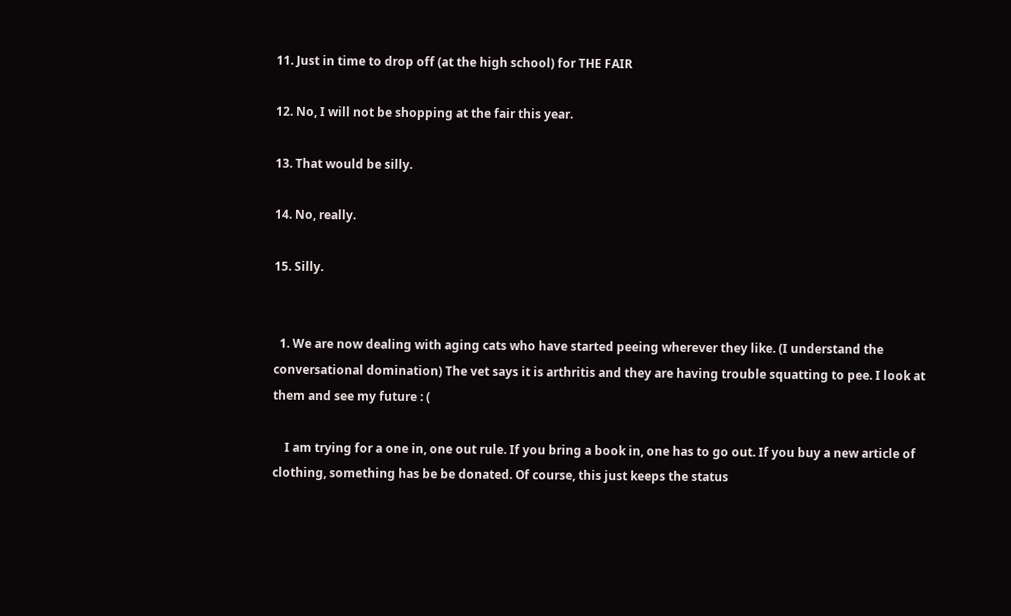11. Just in time to drop off (at the high school) for THE FAIR

12. No, I will not be shopping at the fair this year.

13. That would be silly.

14. No, really.

15. Silly.


  1. We are now dealing with aging cats who have started peeing wherever they like. (I understand the conversational domination) The vet says it is arthritis and they are having trouble squatting to pee. I look at them and see my future : (

    I am trying for a one in, one out rule. If you bring a book in, one has to go out. If you buy a new article of clothing, something has be be donated. Of course, this just keeps the status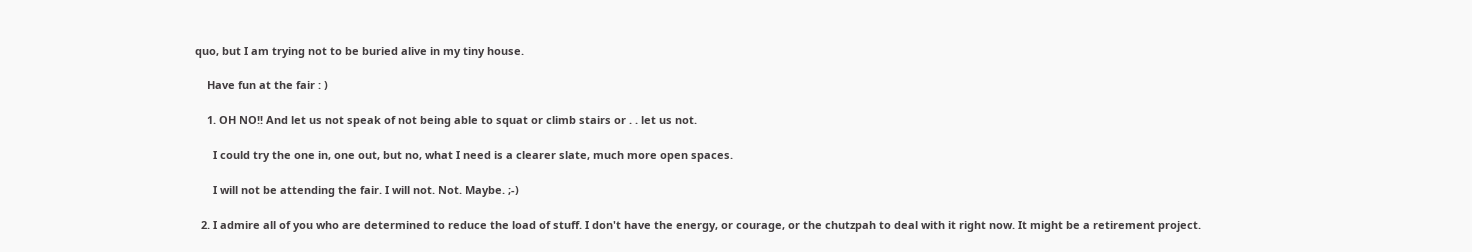quo, but I am trying not to be buried alive in my tiny house.

    Have fun at the fair : )

    1. OH NO!! And let us not speak of not being able to squat or climb stairs or . . let us not.

      I could try the one in, one out, but no, what I need is a clearer slate, much more open spaces.

      I will not be attending the fair. I will not. Not. Maybe. ;-)

  2. I admire all of you who are determined to reduce the load of stuff. I don't have the energy, or courage, or the chutzpah to deal with it right now. It might be a retirement project.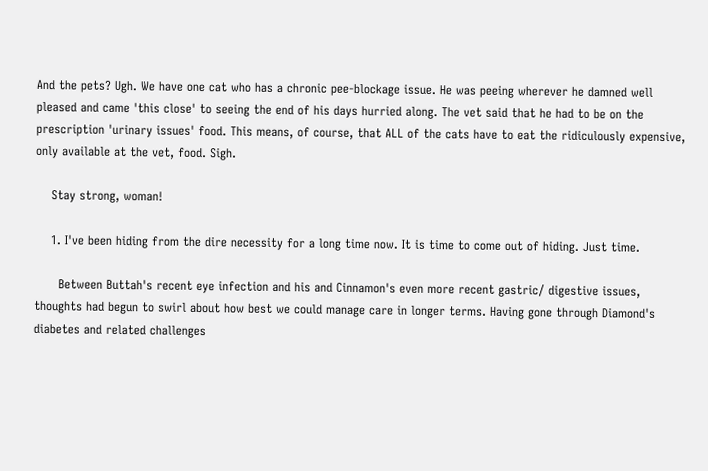And the pets? Ugh. We have one cat who has a chronic pee-blockage issue. He was peeing wherever he damned well pleased and came 'this close' to seeing the end of his days hurried along. The vet said that he had to be on the prescription 'urinary issues' food. This means, of course, that ALL of the cats have to eat the ridiculously expensive, only available at the vet, food. Sigh.

    Stay strong, woman!

    1. I've been hiding from the dire necessity for a long time now. It is time to come out of hiding. Just time.

      Between Buttah's recent eye infection and his and Cinnamon's even more recent gastric/ digestive issues, thoughts had begun to swirl about how best we could manage care in longer terms. Having gone through Diamond's diabetes and related challenges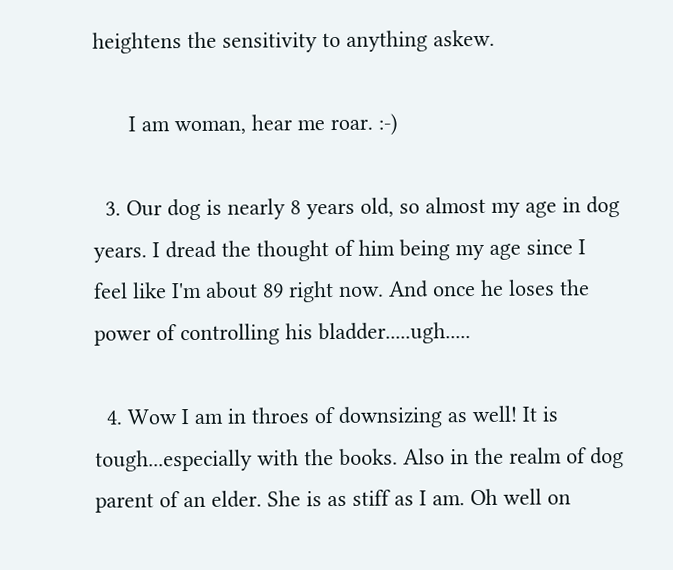heightens the sensitivity to anything askew.

      I am woman, hear me roar. :-)

  3. Our dog is nearly 8 years old, so almost my age in dog years. I dread the thought of him being my age since I feel like I'm about 89 right now. And once he loses the power of controlling his bladder.....ugh.....

  4. Wow I am in throes of downsizing as well! It is tough...especially with the books. Also in the realm of dog parent of an elder. She is as stiff as I am. Oh well on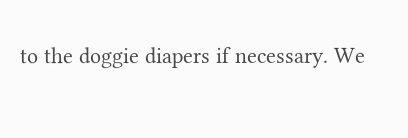to the doggie diapers if necessary. We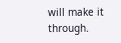will make it through.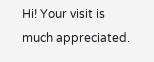Hi! Your visit is much appreciated.